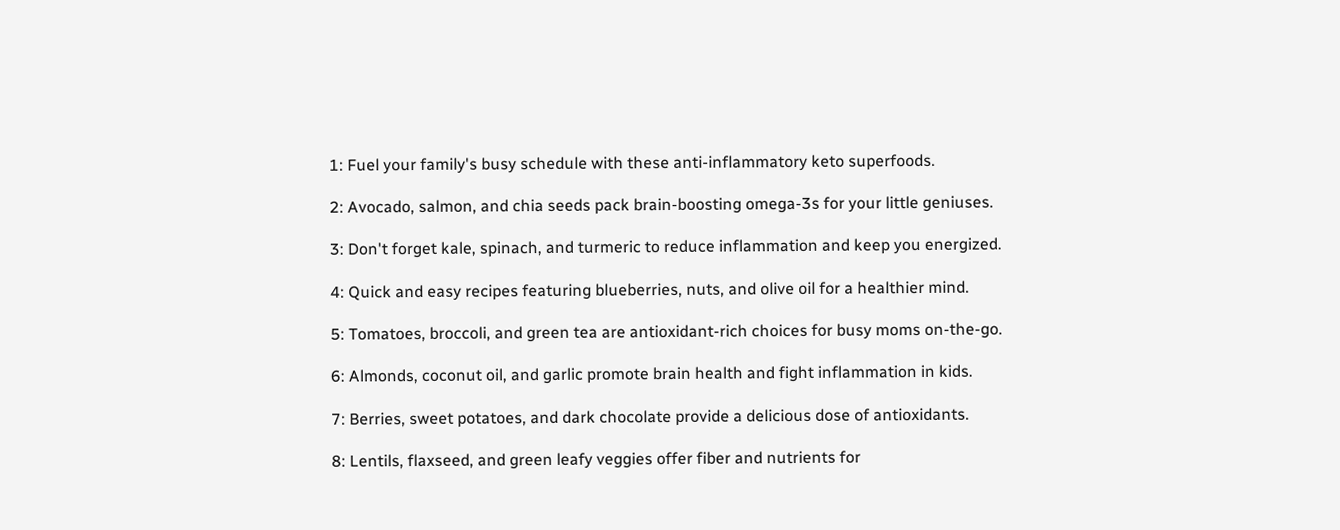1: Fuel your family's busy schedule with these anti-inflammatory keto superfoods.

2: Avocado, salmon, and chia seeds pack brain-boosting omega-3s for your little geniuses.

3: Don't forget kale, spinach, and turmeric to reduce inflammation and keep you energized.

4: Quick and easy recipes featuring blueberries, nuts, and olive oil for a healthier mind.

5: Tomatoes, broccoli, and green tea are antioxidant-rich choices for busy moms on-the-go.

6: Almonds, coconut oil, and garlic promote brain health and fight inflammation in kids.

7: Berries, sweet potatoes, and dark chocolate provide a delicious dose of antioxidants.

8: Lentils, flaxseed, and green leafy veggies offer fiber and nutrients for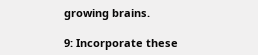growing brains.

9: Incorporate these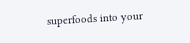superfoods into your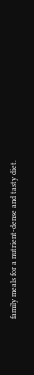family meals for a nutrient-dense and tasty diet.